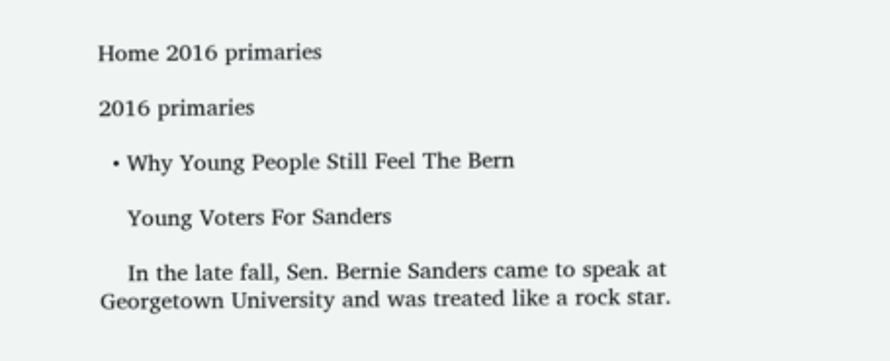Home 2016 primaries

2016 primaries

  • Why Young People Still Feel The Bern

    Young Voters For Sanders

    In the late fall, Sen. Bernie Sanders came to speak at Georgetown University and was treated like a rock star.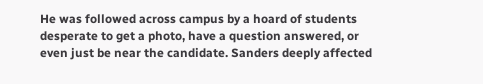He was followed across campus by a hoard of students desperate to get a photo, have a question answered, or even just be near the candidate. Sanders deeply affected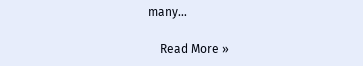many…

    Read More »